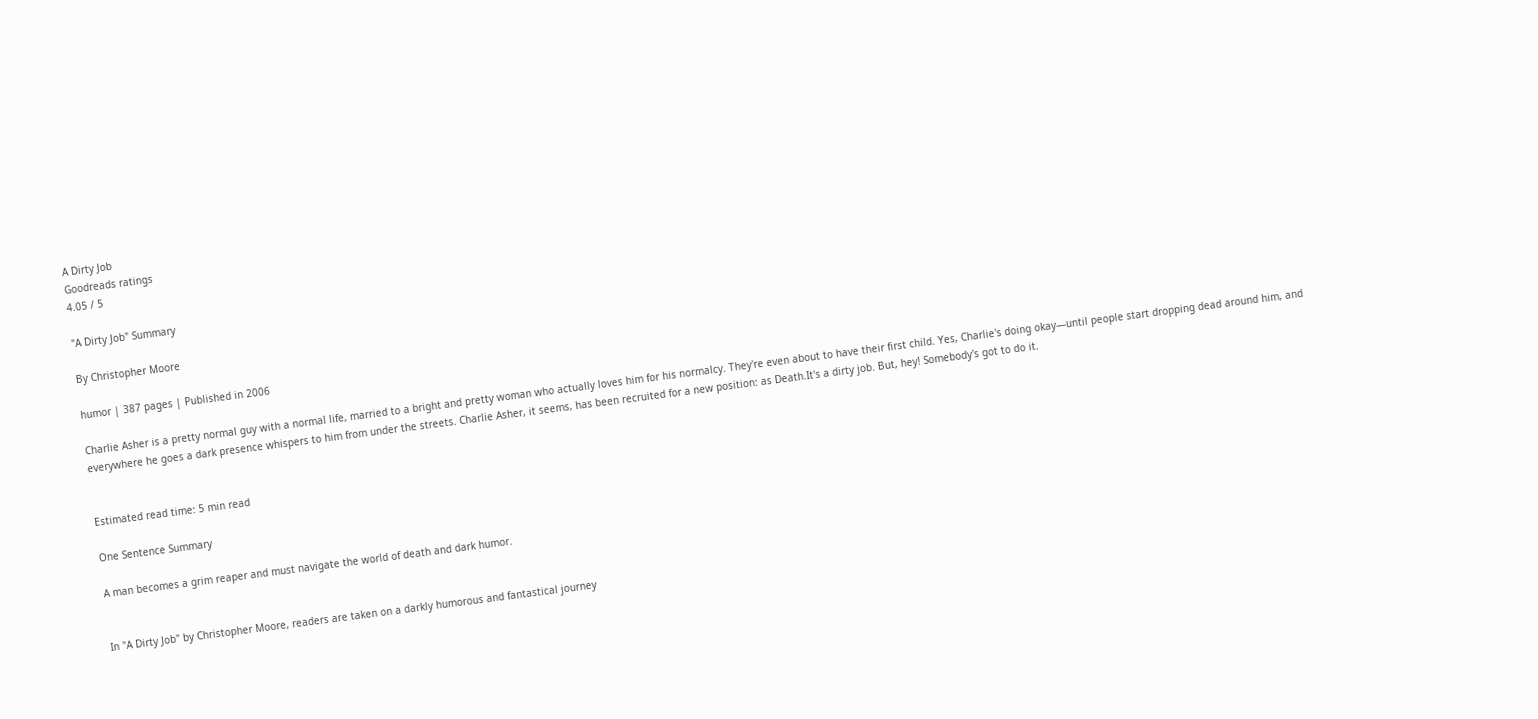A Dirty Job
Goodreads ratings
4.05 / 5

"A Dirty Job" Summary

By Christopher Moore

humor | 387 pages | Published in 2006

Charlie Asher is a pretty normal guy with a normal life, married to a bright and pretty woman who actually loves him for his normalcy. They're even about to have their first child. Yes, Charlie's doing okay—until people start dropping dead around him, and everywhere he goes a dark presence whispers to him from under the streets. Charlie Asher, it seems, has been recruited for a new position: as Death.It's a dirty job. But, hey! Somebody's got to do it.


Estimated read time: 5 min read

One Sentence Summary

A man becomes a grim reaper and must navigate the world of death and dark humor.


In "A Dirty Job" by Christopher Moore, readers are taken on a darkly humorous and fantastical journey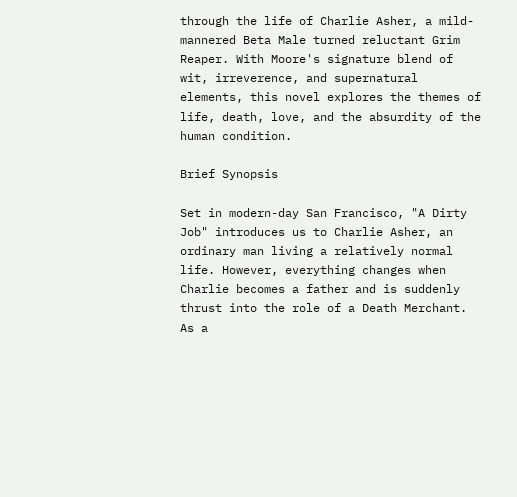through the life of Charlie Asher, a mild-mannered Beta Male turned reluctant Grim Reaper. With Moore's signature blend of wit, irreverence, and supernatural elements, this novel explores the themes of life, death, love, and the absurdity of the human condition.

Brief Synopsis

Set in modern-day San Francisco, "A Dirty Job" introduces us to Charlie Asher, an ordinary man living a relatively normal life. However, everything changes when Charlie becomes a father and is suddenly thrust into the role of a Death Merchant. As a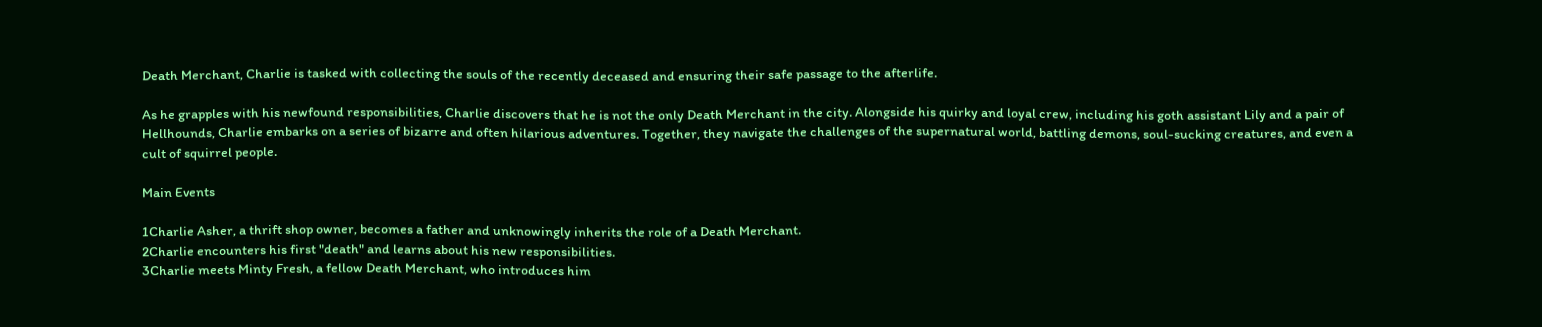Death Merchant, Charlie is tasked with collecting the souls of the recently deceased and ensuring their safe passage to the afterlife.

As he grapples with his newfound responsibilities, Charlie discovers that he is not the only Death Merchant in the city. Alongside his quirky and loyal crew, including his goth assistant Lily and a pair of Hellhounds, Charlie embarks on a series of bizarre and often hilarious adventures. Together, they navigate the challenges of the supernatural world, battling demons, soul-sucking creatures, and even a cult of squirrel people.

Main Events

1Charlie Asher, a thrift shop owner, becomes a father and unknowingly inherits the role of a Death Merchant.
2Charlie encounters his first "death" and learns about his new responsibilities.
3Charlie meets Minty Fresh, a fellow Death Merchant, who introduces him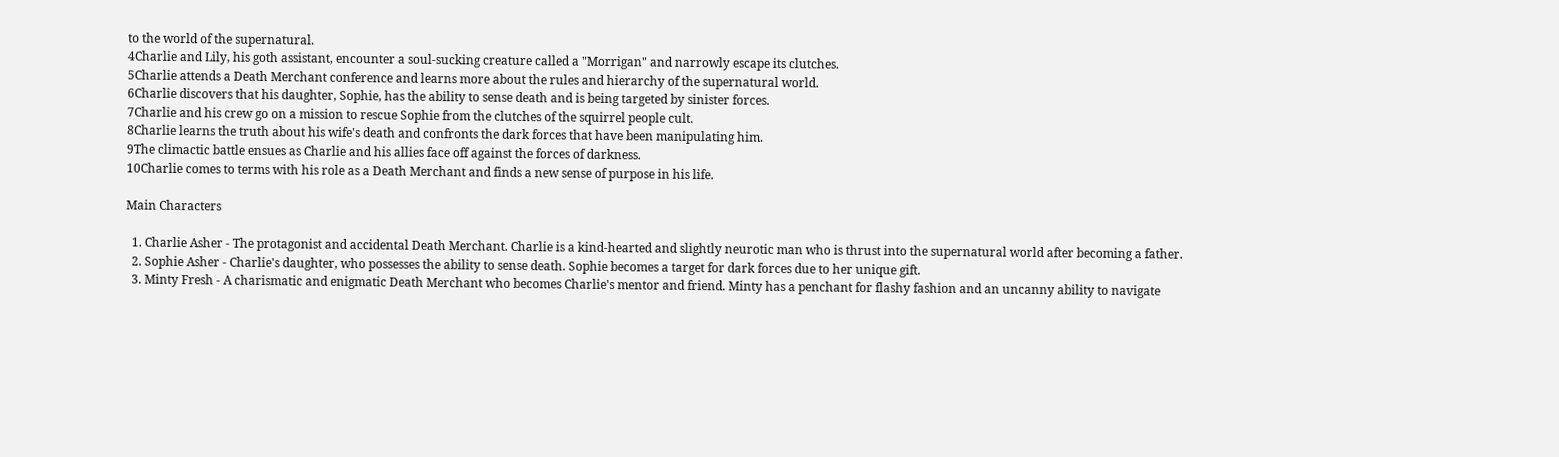to the world of the supernatural.
4Charlie and Lily, his goth assistant, encounter a soul-sucking creature called a "Morrigan" and narrowly escape its clutches.
5Charlie attends a Death Merchant conference and learns more about the rules and hierarchy of the supernatural world.
6Charlie discovers that his daughter, Sophie, has the ability to sense death and is being targeted by sinister forces.
7Charlie and his crew go on a mission to rescue Sophie from the clutches of the squirrel people cult.
8Charlie learns the truth about his wife's death and confronts the dark forces that have been manipulating him.
9The climactic battle ensues as Charlie and his allies face off against the forces of darkness.
10Charlie comes to terms with his role as a Death Merchant and finds a new sense of purpose in his life.

Main Characters

  1. Charlie Asher - The protagonist and accidental Death Merchant. Charlie is a kind-hearted and slightly neurotic man who is thrust into the supernatural world after becoming a father.
  2. Sophie Asher - Charlie's daughter, who possesses the ability to sense death. Sophie becomes a target for dark forces due to her unique gift.
  3. Minty Fresh - A charismatic and enigmatic Death Merchant who becomes Charlie's mentor and friend. Minty has a penchant for flashy fashion and an uncanny ability to navigate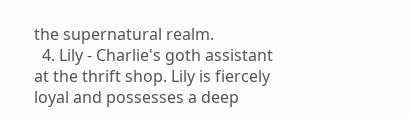the supernatural realm.
  4. Lily - Charlie's goth assistant at the thrift shop. Lily is fiercely loyal and possesses a deep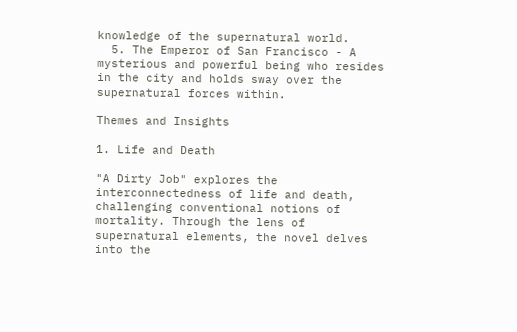knowledge of the supernatural world.
  5. The Emperor of San Francisco - A mysterious and powerful being who resides in the city and holds sway over the supernatural forces within.

Themes and Insights

1. Life and Death

"A Dirty Job" explores the interconnectedness of life and death, challenging conventional notions of mortality. Through the lens of supernatural elements, the novel delves into the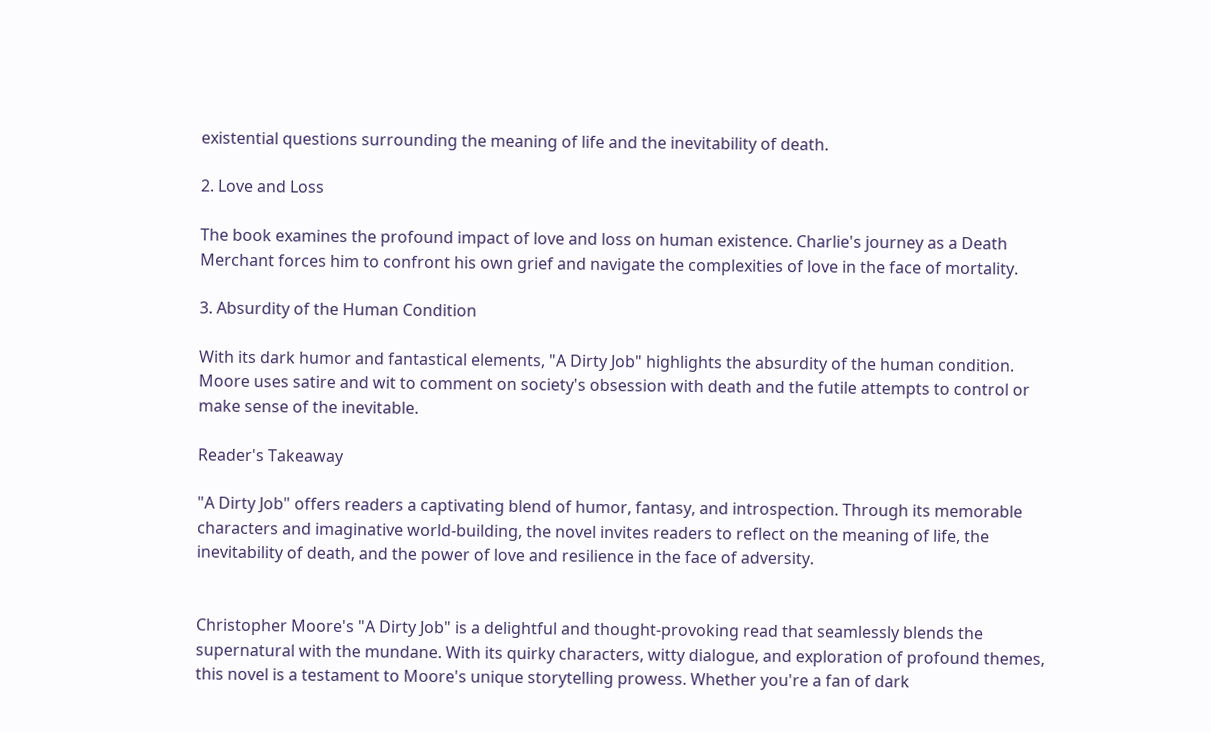existential questions surrounding the meaning of life and the inevitability of death.

2. Love and Loss

The book examines the profound impact of love and loss on human existence. Charlie's journey as a Death Merchant forces him to confront his own grief and navigate the complexities of love in the face of mortality.

3. Absurdity of the Human Condition

With its dark humor and fantastical elements, "A Dirty Job" highlights the absurdity of the human condition. Moore uses satire and wit to comment on society's obsession with death and the futile attempts to control or make sense of the inevitable.

Reader's Takeaway

"A Dirty Job" offers readers a captivating blend of humor, fantasy, and introspection. Through its memorable characters and imaginative world-building, the novel invites readers to reflect on the meaning of life, the inevitability of death, and the power of love and resilience in the face of adversity.


Christopher Moore's "A Dirty Job" is a delightful and thought-provoking read that seamlessly blends the supernatural with the mundane. With its quirky characters, witty dialogue, and exploration of profound themes, this novel is a testament to Moore's unique storytelling prowess. Whether you're a fan of dark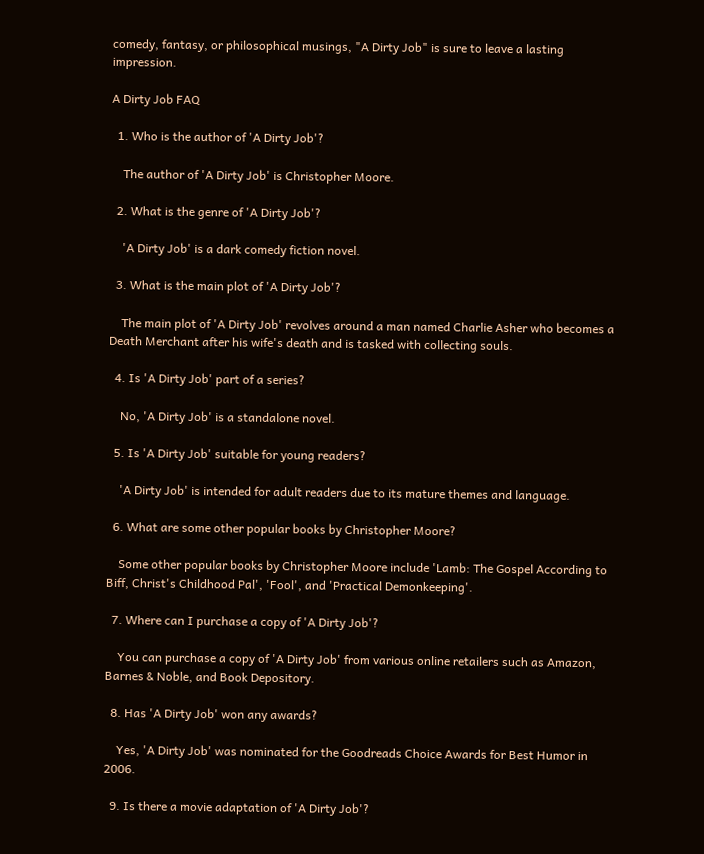comedy, fantasy, or philosophical musings, "A Dirty Job" is sure to leave a lasting impression.

A Dirty Job FAQ

  1. Who is the author of 'A Dirty Job'?

    The author of 'A Dirty Job' is Christopher Moore.

  2. What is the genre of 'A Dirty Job'?

    'A Dirty Job' is a dark comedy fiction novel.

  3. What is the main plot of 'A Dirty Job'?

    The main plot of 'A Dirty Job' revolves around a man named Charlie Asher who becomes a Death Merchant after his wife's death and is tasked with collecting souls.

  4. Is 'A Dirty Job' part of a series?

    No, 'A Dirty Job' is a standalone novel.

  5. Is 'A Dirty Job' suitable for young readers?

    'A Dirty Job' is intended for adult readers due to its mature themes and language.

  6. What are some other popular books by Christopher Moore?

    Some other popular books by Christopher Moore include 'Lamb: The Gospel According to Biff, Christ's Childhood Pal', 'Fool', and 'Practical Demonkeeping'.

  7. Where can I purchase a copy of 'A Dirty Job'?

    You can purchase a copy of 'A Dirty Job' from various online retailers such as Amazon, Barnes & Noble, and Book Depository.

  8. Has 'A Dirty Job' won any awards?

    Yes, 'A Dirty Job' was nominated for the Goodreads Choice Awards for Best Humor in 2006.

  9. Is there a movie adaptation of 'A Dirty Job'?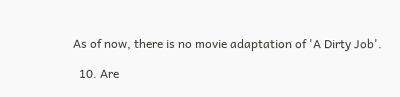As of now, there is no movie adaptation of 'A Dirty Job'.

  10. Are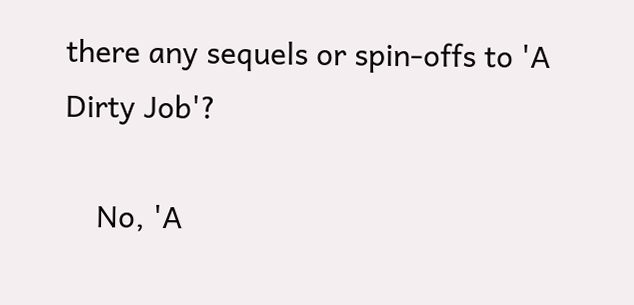there any sequels or spin-offs to 'A Dirty Job'?

    No, 'A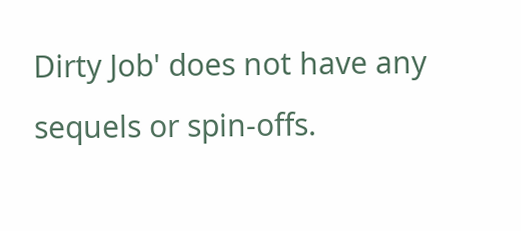Dirty Job' does not have any sequels or spin-offs.